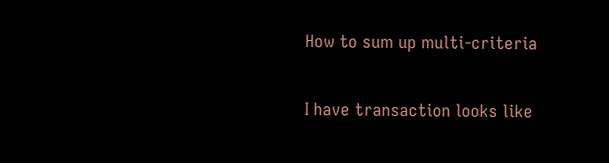How to sum up multi-criteria

I have transaction looks like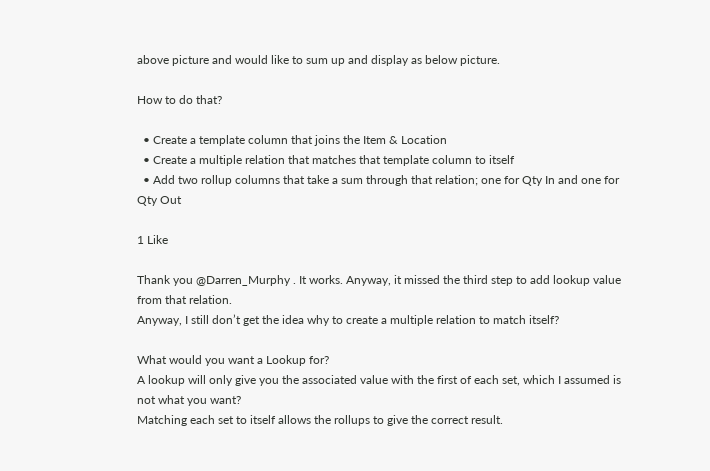above picture and would like to sum up and display as below picture.

How to do that?

  • Create a template column that joins the Item & Location
  • Create a multiple relation that matches that template column to itself
  • Add two rollup columns that take a sum through that relation; one for Qty In and one for Qty Out

1 Like

Thank you @Darren_Murphy . It works. Anyway, it missed the third step to add lookup value from that relation.
Anyway, I still don’t get the idea why to create a multiple relation to match itself?

What would you want a Lookup for?
A lookup will only give you the associated value with the first of each set, which I assumed is not what you want?
Matching each set to itself allows the rollups to give the correct result.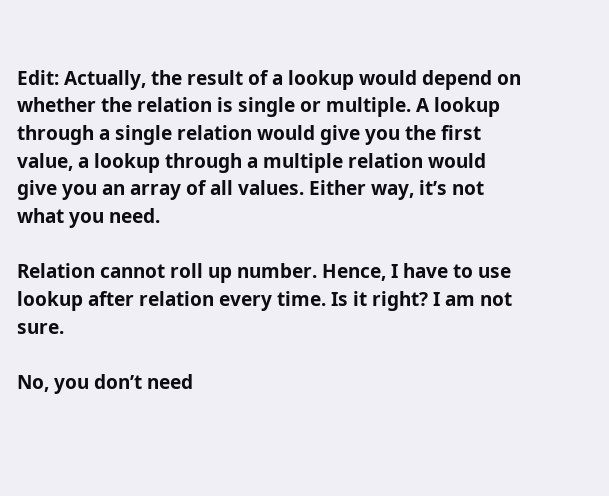Edit: Actually, the result of a lookup would depend on whether the relation is single or multiple. A lookup through a single relation would give you the first value, a lookup through a multiple relation would give you an array of all values. Either way, it’s not what you need.

Relation cannot roll up number. Hence, I have to use lookup after relation every time. Is it right? I am not sure.

No, you don’t need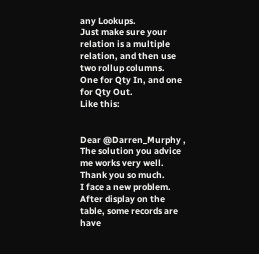any Lookups.
Just make sure your relation is a multiple relation, and then use two rollup columns.
One for Qty In, and one for Qty Out.
Like this:


Dear @Darren_Murphy ,
The solution you advice me works very well. Thank you so much.
I face a new problem. After display on the table, some records are have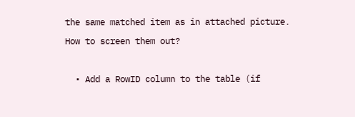the same matched item as in attached picture. How to screen them out?

  • Add a RowID column to the table (if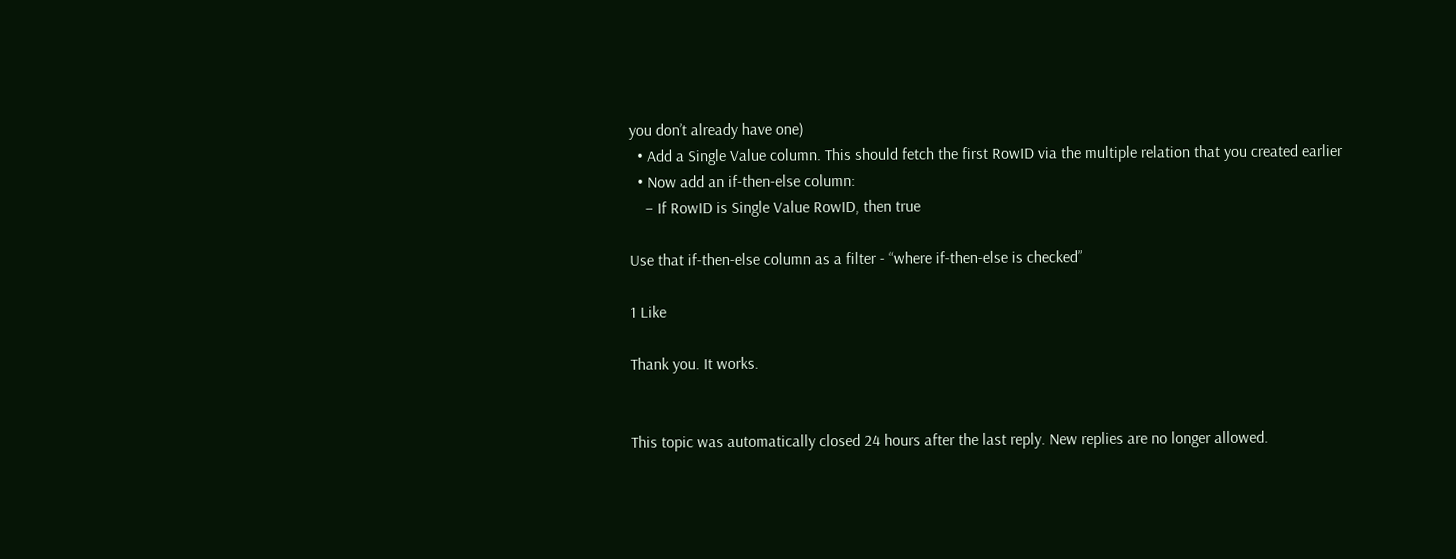you don’t already have one)
  • Add a Single Value column. This should fetch the first RowID via the multiple relation that you created earlier
  • Now add an if-then-else column:
    – If RowID is Single Value RowID, then true

Use that if-then-else column as a filter - “where if-then-else is checked”

1 Like

Thank you. It works.


This topic was automatically closed 24 hours after the last reply. New replies are no longer allowed.